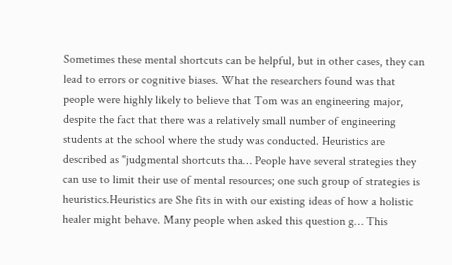Sometimes these mental shortcuts can be helpful, but in other cases, they can lead to errors or cognitive biases. What the researchers found was that people were highly likely to believe that Tom was an engineering major, despite the fact that there was a relatively small number of engineering students at the school where the study was conducted. Heuristics are described as "judgmental shortcuts tha… People have several strategies they can use to limit their use of mental resources; one such group of strategies is heuristics.Heuristics are She fits in with our existing ideas of how a holistic healer might behave. Many people when asked this question g… This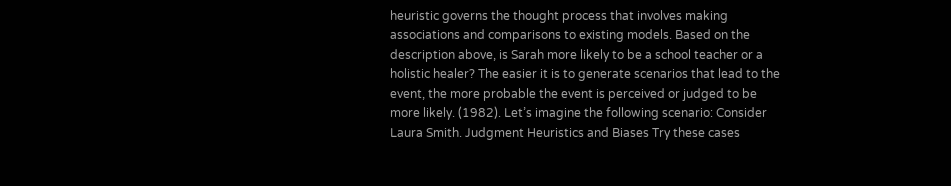heuristic governs the thought process that involves making associations and comparisons to existing models. Based on the description above, is Sarah more likely to be a school teacher or a holistic healer? The easier it is to generate scenarios that lead to the event, the more probable the event is perceived or judged to be more likely. (1982). Let’s imagine the following scenario: Consider Laura Smith. Judgment Heuristics and Biases Try these cases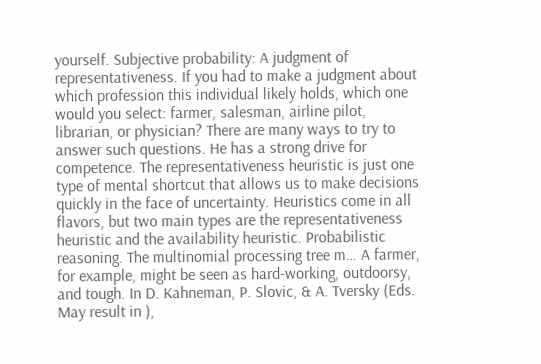yourself. Subjective probability: A judgment of representativeness. If you had to make a judgment about which profession this individual likely holds, which one would you select: farmer, salesman, airline pilot, librarian, or physician? There are many ways to try to answer such questions. He has a strong drive for competence. The representativeness heuristic is just one type of mental shortcut that allows us to make decisions quickly in the face of uncertainty. Heuristics come in all flavors, but two main types are the representativeness heuristic and the availability heuristic. Probabilistic reasoning. The multinomial processing tree m… A farmer, for example, might be seen as hard-working, outdoorsy, and tough. In D. Kahneman, P. Slovic, & A. Tversky (Eds. May result in ),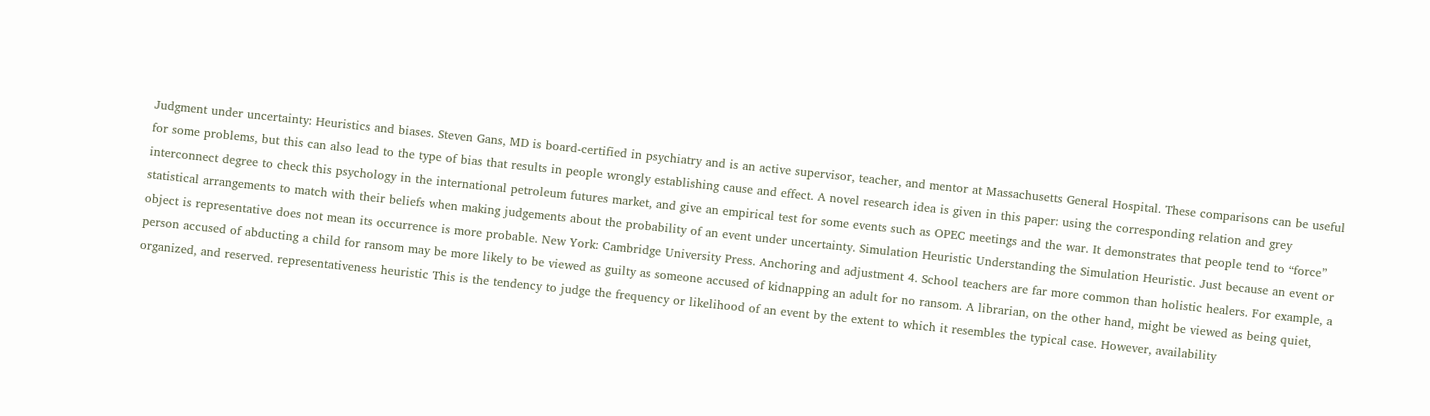Judgment under uncertainty: Heuristics and biases. Steven Gans, MD is board-certified in psychiatry and is an active supervisor, teacher, and mentor at Massachusetts General Hospital. These comparisons can be useful for some problems, but this can also lead to the type of bias that results in people wrongly establishing cause and effect. A novel research idea is given in this paper: using the corresponding relation and grey interconnect degree to check this psychology in the international petroleum futures market, and give an empirical test for some events such as OPEC meetings and the war. It demonstrates that people tend to “force” statistical arrangements to match with their beliefs when making judgements about the probability of an event under uncertainty. Simulation Heuristic Understanding the Simulation Heuristic. Just because an event or object is representative does not mean its occurrence is more probable. New York: Cambridge University Press. Anchoring and adjustment 4. School teachers are far more common than holistic healers. For example, a person accused of abducting a child for ransom may be more likely to be viewed as guilty as someone accused of kidnapping an adult for no ransom. A librarian, on the other hand, might be viewed as being quiet, organized, and reserved. representativeness heuristic This is the tendency to judge the frequency or likelihood of an event by the extent to which it resembles the typical case. However, availability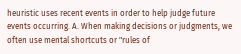heuristic uses recent events in order to help judge future events occurring. A. When making decisions or judgments, we often use mental shortcuts or "rules of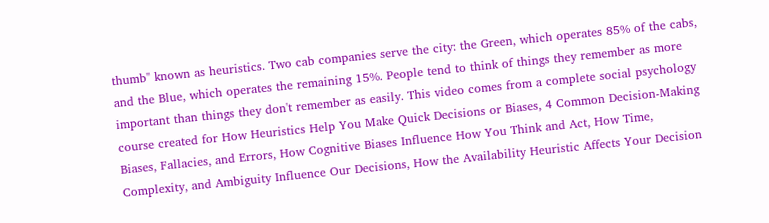thumb" known as heuristics. Two cab companies serve the city: the Green, which operates 85% of the cabs, and the Blue, which operates the remaining 15%. People tend to think of things they remember as more important than things they don't remember as easily. This video comes from a complete social psychology course created for How Heuristics Help You Make Quick Decisions or Biases, 4 Common Decision-Making Biases, Fallacies, and Errors, How Cognitive Biases Influence How You Think and Act, How Time, Complexity, and Ambiguity Influence Our Decisions, How the Availability Heuristic Affects Your Decision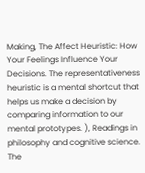Making, The Affect Heuristic: How Your Feelings Influence Your Decisions. The representativeness heuristic is a mental shortcut that helps us make a decision by comparing information to our mental prototypes. ), Readings in philosophy and cognitive science. The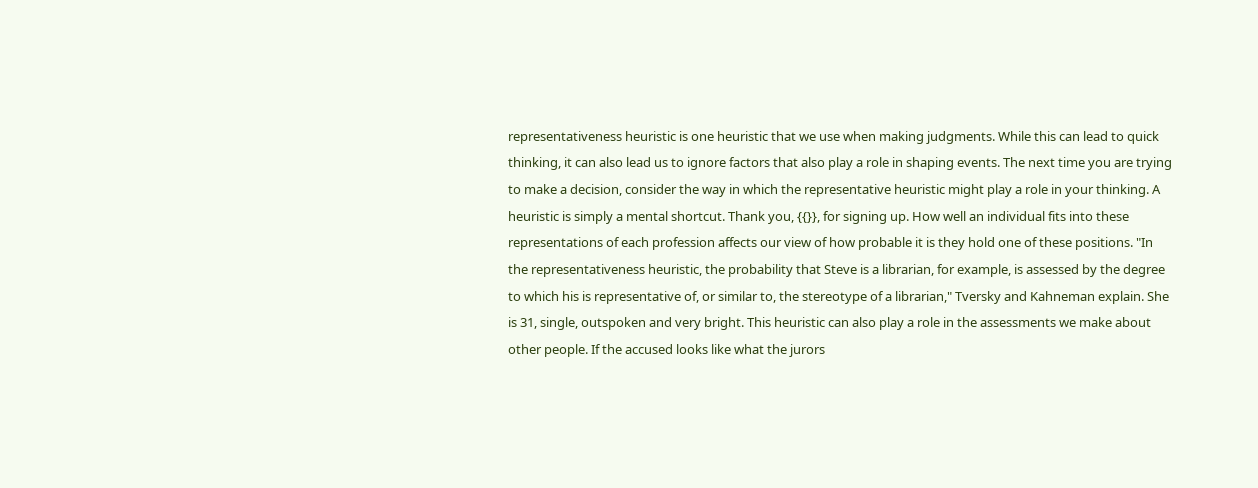representativeness heuristic is one heuristic that we use when making judgments. While this can lead to quick thinking, it can also lead us to ignore factors that also play a role in shaping events. The next time you are trying to make a decision, consider the way in which the representative heuristic might play a role in your thinking. A heuristic is simply a mental shortcut. Thank you, {{}}, for signing up. How well an individual fits into these representations of each profession affects our view of how probable it is they hold one of these positions. "In the representativeness heuristic, the probability that Steve is a librarian, for example, is assessed by the degree to which his is representative of, or similar to, the stereotype of a librarian," Tversky and Kahneman explain. She is 31, single, outspoken and very bright. This heuristic can also play a role in the assessments we make about other people. If the accused looks like what the jurors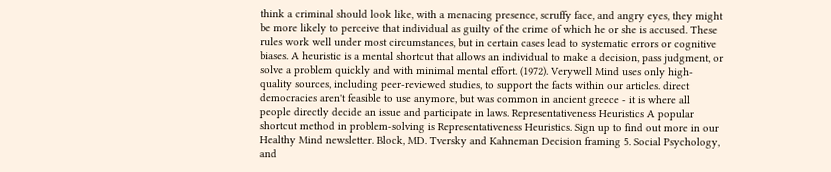think a criminal should look like, with a menacing presence, scruffy face, and angry eyes, they might be more likely to perceive that individual as guilty of the crime of which he or she is accused. These rules work well under most circumstances, but in certain cases lead to systematic errors or cognitive biases. A heuristic is a mental shortcut that allows an individual to make a decision, pass judgment, or solve a problem quickly and with minimal mental effort. (1972). Verywell Mind uses only high-quality sources, including peer-reviewed studies, to support the facts within our articles. direct democracies aren't feasible to use anymore, but was common in ancient greece - it is where all people directly decide an issue and participate in laws. Representativeness Heuristics A popular shortcut method in problem-solving is Representativeness Heuristics. Sign up to find out more in our Healthy Mind newsletter. Block, MD. Tversky and Kahneman Decision framing 5. Social Psychology, and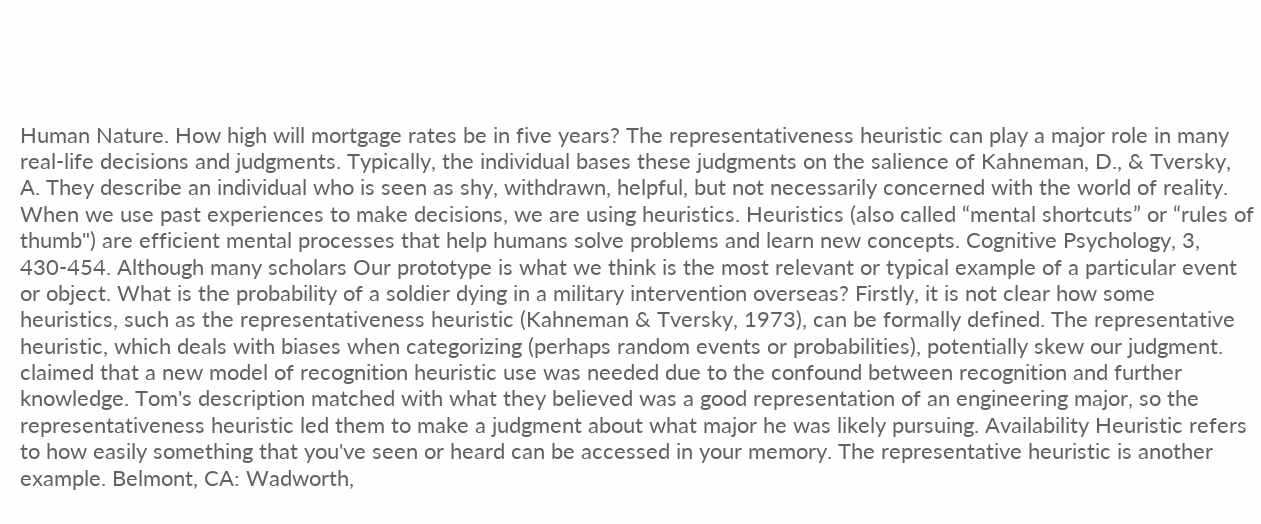Human Nature. How high will mortgage rates be in five years? The representativeness heuristic can play a major role in many real-life decisions and judgments. Typically, the individual bases these judgments on the salience of Kahneman, D., & Tversky, A. They describe an individual who is seen as shy, withdrawn, helpful, but not necessarily concerned with the world of reality. When we use past experiences to make decisions, we are using heuristics. Heuristics (also called “mental shortcuts” or “rules of thumb") are efficient mental processes that help humans solve problems and learn new concepts. Cognitive Psychology, 3, 430-454. Although many scholars Our prototype is what we think is the most relevant or typical example of a particular event or object. What is the probability of a soldier dying in a military intervention overseas? Firstly, it is not clear how some heuristics, such as the representativeness heuristic (Kahneman & Tversky, 1973), can be formally defined. The representative heuristic, which deals with biases when categorizing (perhaps random events or probabilities), potentially skew our judgment. claimed that a new model of recognition heuristic use was needed due to the confound between recognition and further knowledge. Tom's description matched with what they believed was a good representation of an engineering major, so the representativeness heuristic led them to make a judgment about what major he was likely pursuing. Availability Heuristic refers to how easily something that you've seen or heard can be accessed in your memory. The representative heuristic is another example. Belmont, CA: Wadworth,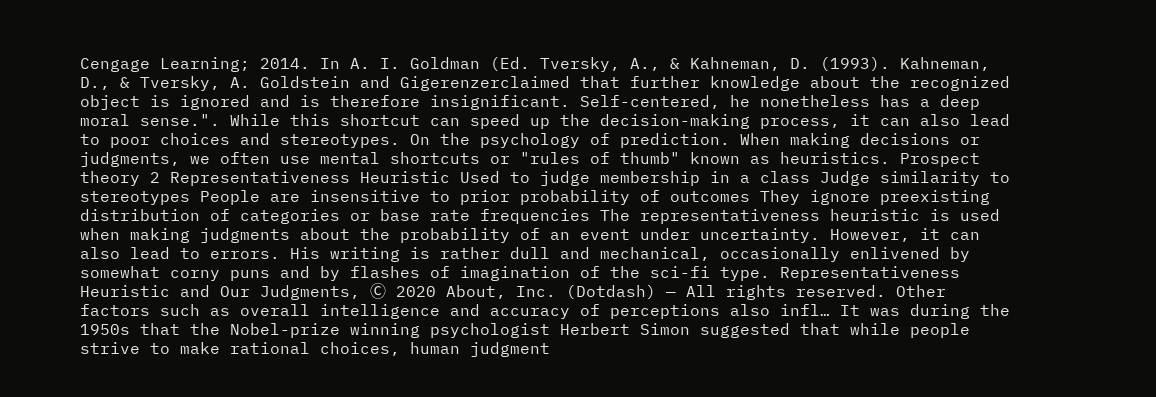Cengage Learning; 2014. In A. I. Goldman (Ed. Tversky, A., & Kahneman, D. (1993). Kahneman, D., & Tversky, A. Goldstein and Gigerenzerclaimed that further knowledge about the recognized object is ignored and is therefore insignificant. Self-centered, he nonetheless has a deep moral sense.". While this shortcut can speed up the decision-making process, it can also lead to poor choices and stereotypes. On the psychology of prediction. When making decisions or judgments, we often use mental shortcuts or "rules of thumb" known as heuristics. Prospect theory 2 Representativeness Heuristic Used to judge membership in a class Judge similarity to stereotypes People are insensitive to prior probability of outcomes They ignore preexisting distribution of categories or base rate frequencies The representativeness heuristic is used when making judgments about the probability of an event under uncertainty. However, it can also lead to errors. His writing is rather dull and mechanical, occasionally enlivened by somewhat corny puns and by flashes of imagination of the sci-fi type. Representativeness Heuristic and Our Judgments, Ⓒ 2020 About, Inc. (Dotdash) — All rights reserved. Other factors such as overall intelligence and accuracy of perceptions also infl… It was during the 1950s that the Nobel-prize winning psychologist Herbert Simon suggested that while people strive to make rational choices, human judgment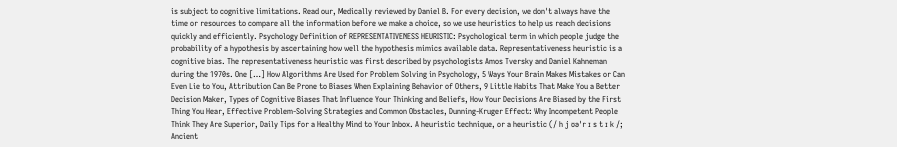is subject to cognitive limitations. Read our, Medically reviewed by Daniel B. For every decision, we don't always have the time or resources to compare all the information before we make a choice, so we use heuristics to help us reach decisions quickly and efficiently. Psychology Definition of REPRESENTATIVENESS HEURISTIC: Psychological term in which people judge the probability of a hypothesis by ascertaining how well the hypothesis mimics available data. Representativeness heuristic is a cognitive bias. The representativeness heuristic was first described by psychologists Amos Tversky and Daniel Kahneman during the 1970s. One […] How Algorithms Are Used for Problem Solving in Psychology, 5 Ways Your Brain Makes Mistakes or Can Even Lie to You, Attribution Can Be Prone to Biases When Explaining Behavior of Others, 9 Little Habits That Make You a Better Decision Maker, Types of Cognitive Biases That Influence Your Thinking and Beliefs, How Your Decisions Are Biased by the First Thing You Hear, Effective Problem-Solving Strategies and Common Obstacles, Dunning-Kruger Effect: Why Incompetent People Think They Are Superior, Daily Tips for a Healthy Mind to Your Inbox. A heuristic technique, or a heuristic (/ h j ʊəˈr ɪ s t ɪ k /; Ancient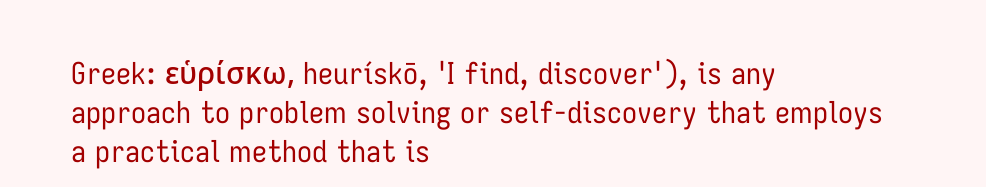Greek: εὑρίσκω, heurískō, 'I find, discover'), is any approach to problem solving or self-discovery that employs a practical method that is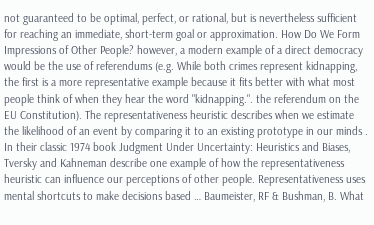not guaranteed to be optimal, perfect, or rational, but is nevertheless sufficient for reaching an immediate, short-term goal or approximation. How Do We Form Impressions of Other People? however, a modern example of a direct democracy would be the use of referendums (e.g. While both crimes represent kidnapping, the first is a more representative example because it fits better with what most people think of when they hear the word "kidnapping.". the referendum on the EU Constitution). The representativeness heuristic describes when we estimate the likelihood of an event by comparing it to an existing prototype in our minds . In their classic 1974 book Judgment Under Uncertainty: Heuristics and Biases, Tversky and Kahneman describe one example of how the representativeness heuristic can influence our perceptions of other people. Representativeness uses mental shortcuts to make decisions based … Baumeister, RF & Bushman, B. What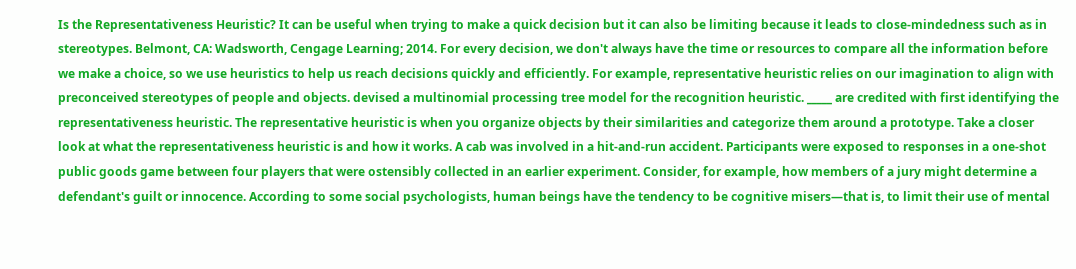Is the Representativeness Heuristic? It can be useful when trying to make a quick decision but it can also be limiting because it leads to close-mindedness such as in stereotypes. Belmont, CA: Wadsworth, Cengage Learning; 2014. For every decision, we don't always have the time or resources to compare all the information before we make a choice, so we use heuristics to help us reach decisions quickly and efficiently. For example, representative heuristic relies on our imagination to align with preconceived stereotypes of people and objects. devised a multinomial processing tree model for the recognition heuristic. _____ are credited with first identifying the representativeness heuristic. The representative heuristic is when you organize objects by their similarities and categorize them around a prototype. Take a closer look at what the representativeness heuristic is and how it works. A cab was involved in a hit-and-run accident. Participants were exposed to responses in a one-shot public goods game between four players that were ostensibly collected in an earlier experiment. Consider, for example, how members of a jury might determine a defendant's guilt or innocence. According to some social psychologists, human beings have the tendency to be cognitive misers—that is, to limit their use of mental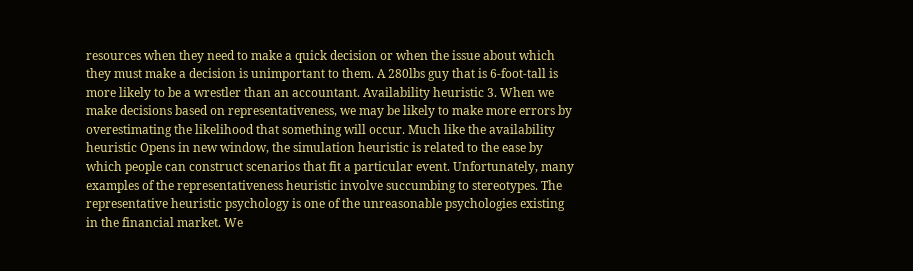resources when they need to make a quick decision or when the issue about which they must make a decision is unimportant to them. A 280lbs guy that is 6-foot-tall is more likely to be a wrestler than an accountant. Availability heuristic 3. When we make decisions based on representativeness, we may be likely to make more errors by overestimating the likelihood that something will occur. Much like the availability heuristic Opens in new window, the simulation heuristic is related to the ease by which people can construct scenarios that fit a particular event. Unfortunately, many examples of the representativeness heuristic involve succumbing to stereotypes. The representative heuristic psychology is one of the unreasonable psychologies existing in the financial market. We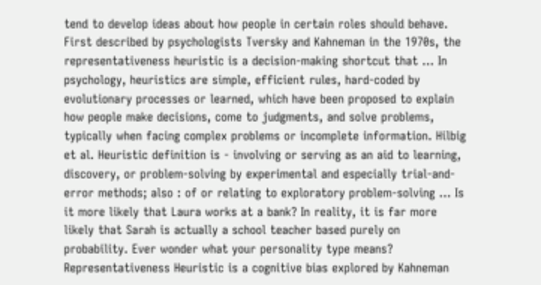tend to develop ideas about how people in certain roles should behave. First described by psychologists Tversky and Kahneman in the 1970s, the representativeness heuristic is a decision-making shortcut that … In psychology, heuristics are simple, efficient rules, hard-coded by evolutionary processes or learned, which have been proposed to explain how people make decisions, come to judgments, and solve problems, typically when facing complex problems or incomplete information. Hilbig et al. Heuristic definition is - involving or serving as an aid to learning, discovery, or problem-solving by experimental and especially trial-and-error methods; also : of or relating to exploratory problem-solving … Is it more likely that Laura works at a bank? In reality, it is far more likely that Sarah is actually a school teacher based purely on probability. Ever wonder what your personality type means? Representativeness Heuristic is a cognitive bias explored by Kahneman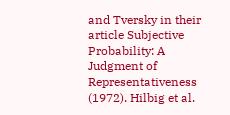and Tversky in their article Subjective Probability: A Judgment of Representativeness (1972). Hilbig et al.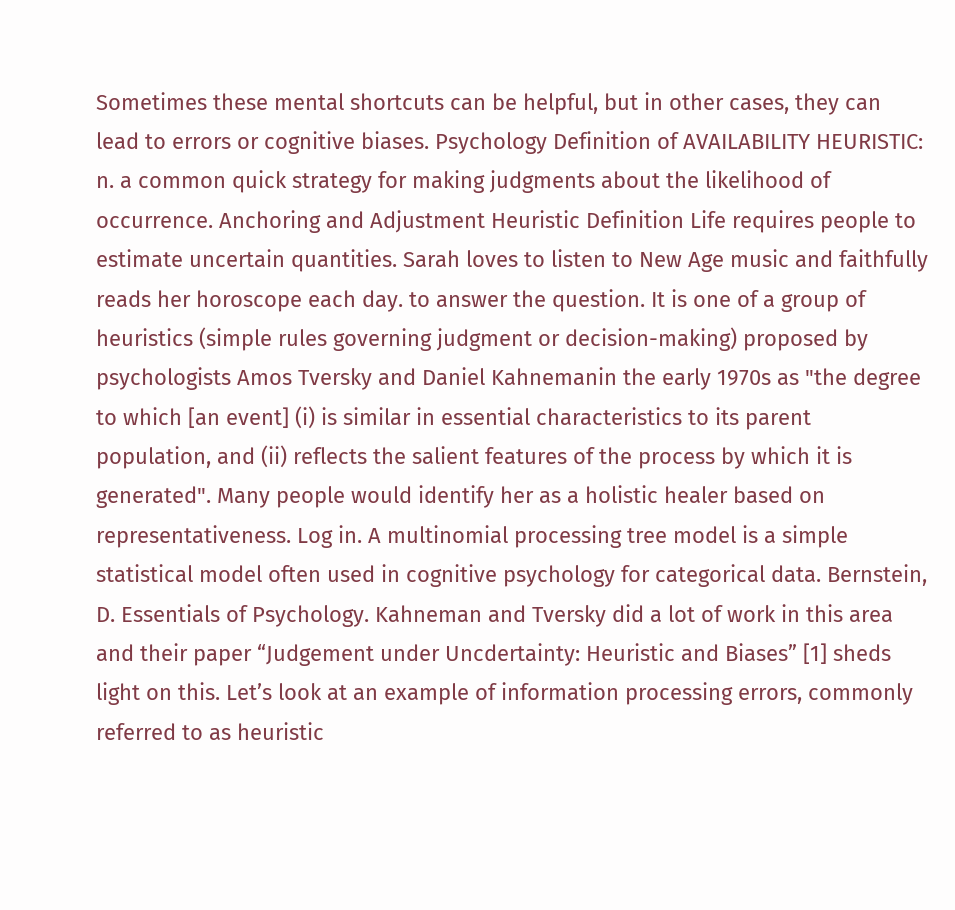Sometimes these mental shortcuts can be helpful, but in other cases, they can lead to errors or cognitive biases. Psychology Definition of AVAILABILITY HEURISTIC: n. a common quick strategy for making judgments about the likelihood of occurrence. Anchoring and Adjustment Heuristic Definition Life requires people to estimate uncertain quantities. Sarah loves to listen to New Age music and faithfully reads her horoscope each day. to answer the question. It is one of a group of heuristics (simple rules governing judgment or decision-making) proposed by psychologists Amos Tversky and Daniel Kahnemanin the early 1970s as "the degree to which [an event] (i) is similar in essential characteristics to its parent population, and (ii) reflects the salient features of the process by which it is generated". Many people would identify her as a holistic healer based on representativeness. Log in. A multinomial processing tree model is a simple statistical model often used in cognitive psychology for categorical data. Bernstein, D. Essentials of Psychology. Kahneman and Tversky did a lot of work in this area and their paper “Judgement under Uncdertainty: Heuristic and Biases” [1] sheds light on this. Let’s look at an example of information processing errors, commonly referred to as heuristic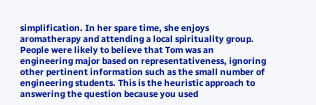simplification. In her spare time, she enjoys aromatherapy and attending a local spirituality group. People were likely to believe that Tom was an engineering major based on representativeness, ignoring other pertinent information such as the small number of engineering students. This is the heuristic approach to answering the question because you used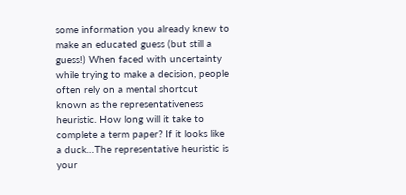some information you already knew to make an educated guess (but still a guess!) When faced with uncertainty while trying to make a decision, people often rely on a mental shortcut known as the representativeness heuristic. How long will it take to complete a term paper? If it looks like a duck…The representative heuristic is your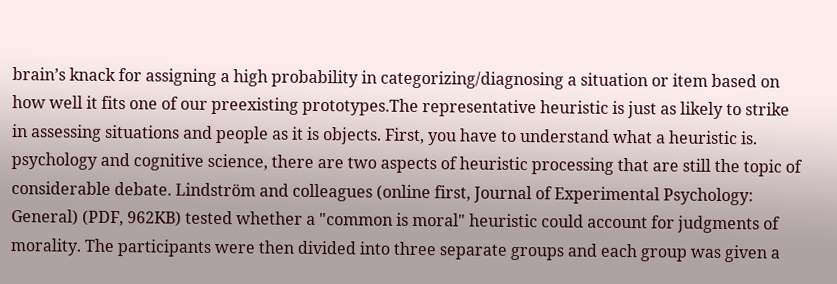brain’s knack for assigning a high probability in categorizing/diagnosing a situation or item based on how well it fits one of our preexisting prototypes.The representative heuristic is just as likely to strike in assessing situations and people as it is objects. First, you have to understand what a heuristic is. psychology and cognitive science, there are two aspects of heuristic processing that are still the topic of considerable debate. Lindström and colleagues (online first, Journal of Experimental Psychology: General) (PDF, 962KB) tested whether a "common is moral" heuristic could account for judgments of morality. The participants were then divided into three separate groups and each group was given a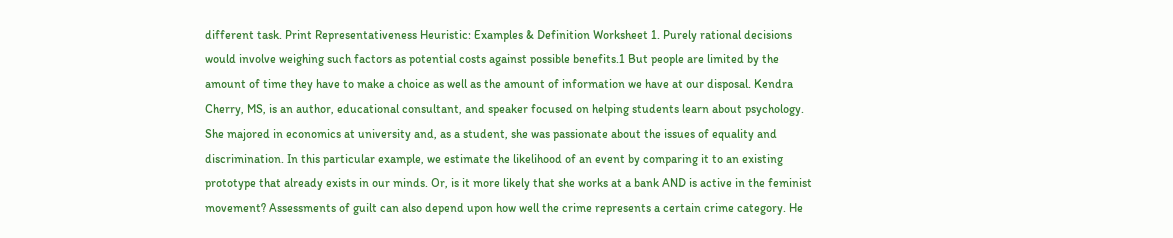different task. Print Representativeness Heuristic: Examples & Definition Worksheet 1. Purely rational decisions would involve weighing such factors as potential costs against possible benefits.1 But people are limited by the amount of time they have to make a choice as well as the amount of information we have at our disposal. Kendra Cherry, MS, is an author, educational consultant, and speaker focused on helping students learn about psychology. She majored in economics at university and, as a student, she was passionate about the issues of equality and discrimination. In this particular example, we estimate the likelihood of an event by comparing it to an existing prototype that already exists in our minds. Or, is it more likely that she works at a bank AND is active in the feminist movement? Assessments of guilt can also depend upon how well the crime represents a certain crime category. He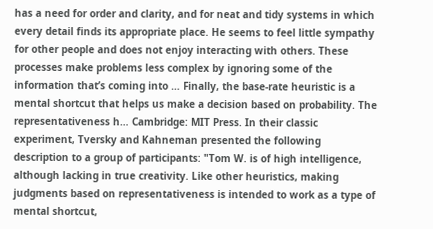has a need for order and clarity, and for neat and tidy systems in which every detail finds its appropriate place. He seems to feel little sympathy for other people and does not enjoy interacting with others. These processes make problems less complex by ignoring some of the information that’s coming into … Finally, the base-rate heuristic is a mental shortcut that helps us make a decision based on probability. The representativeness h… Cambridge: MIT Press. In their classic experiment, Tversky and Kahneman presented the following description to a group of participants: "Tom W. is of high intelligence, although lacking in true creativity. Like other heuristics, making judgments based on representativeness is intended to work as a type of mental shortcut,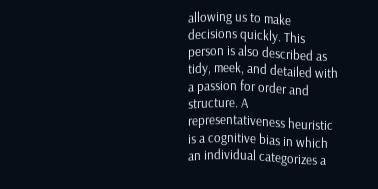allowing us to make decisions quickly. This person is also described as tidy, meek, and detailed with a passion for order and structure. A representativeness heuristic is a cognitive bias in which an individual categorizes a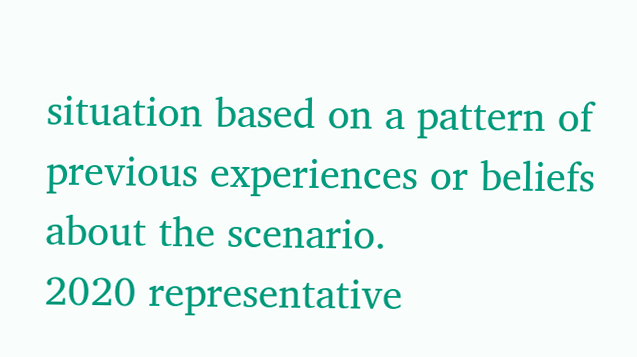situation based on a pattern of previous experiences or beliefs about the scenario.
2020 representative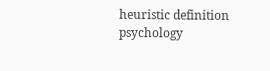heuristic definition psychology